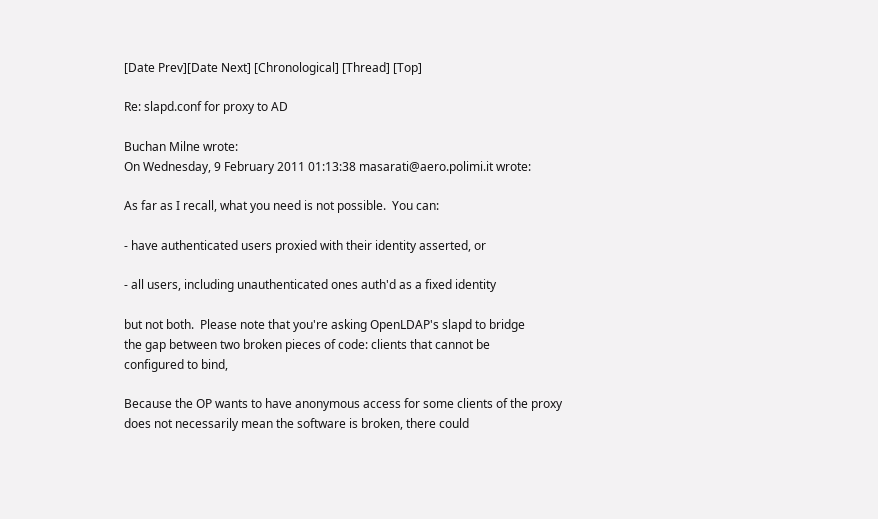[Date Prev][Date Next] [Chronological] [Thread] [Top]

Re: slapd.conf for proxy to AD

Buchan Milne wrote:
On Wednesday, 9 February 2011 01:13:38 masarati@aero.polimi.it wrote:

As far as I recall, what you need is not possible.  You can:

- have authenticated users proxied with their identity asserted, or

- all users, including unauthenticated ones auth'd as a fixed identity

but not both.  Please note that you're asking OpenLDAP's slapd to bridge
the gap between two broken pieces of code: clients that cannot be
configured to bind,

Because the OP wants to have anonymous access for some clients of the proxy
does not necessarily mean the software is broken, there could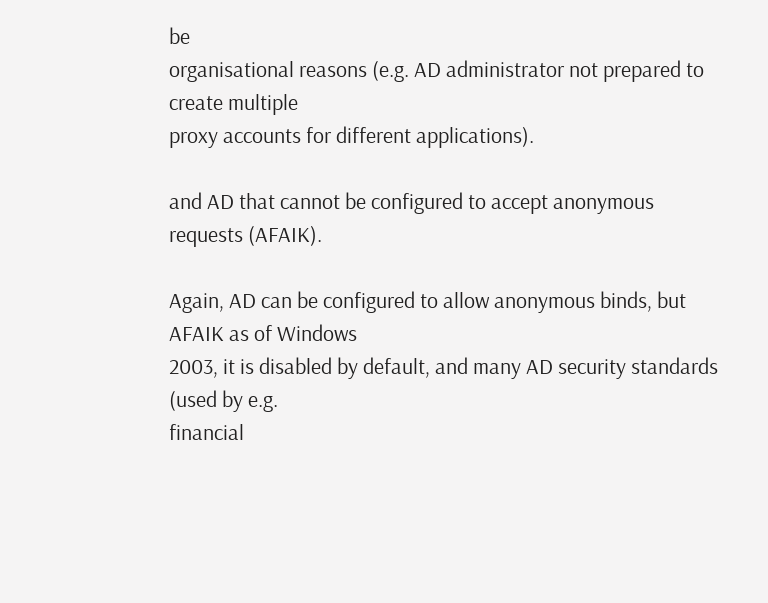be
organisational reasons (e.g. AD administrator not prepared to create multiple
proxy accounts for different applications).

and AD that cannot be configured to accept anonymous
requests (AFAIK).

Again, AD can be configured to allow anonymous binds, but AFAIK as of Windows
2003, it is disabled by default, and many AD security standards (used by e.g.
financial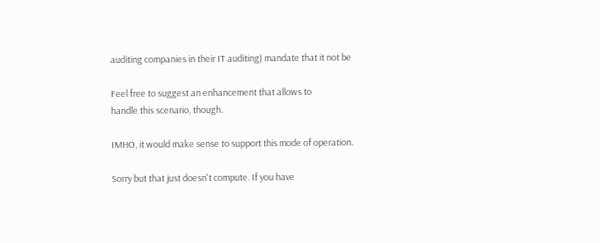auditing companies in their IT auditing) mandate that it not be

Feel free to suggest an enhancement that allows to
handle this scenario, though.

IMHO, it would make sense to support this mode of operation.

Sorry but that just doesn't compute. If you have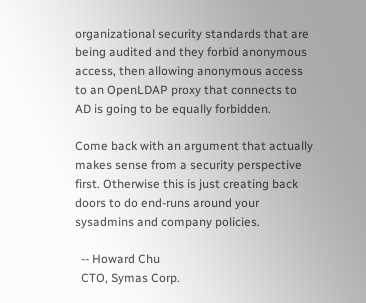organizational security standards that are being audited and they forbid anonymous access, then allowing anonymous access to an OpenLDAP proxy that connects to AD is going to be equally forbidden.

Come back with an argument that actually makes sense from a security perspective first. Otherwise this is just creating back doors to do end-runs around your sysadmins and company policies.

  -- Howard Chu
  CTO, Symas Corp.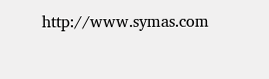http://www.symas.com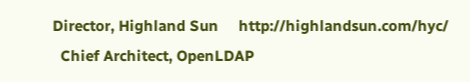Director, Highland Sun     http://highlandsun.com/hyc/
  Chief Architect, OpenLDAP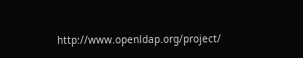http://www.openldap.org/project/